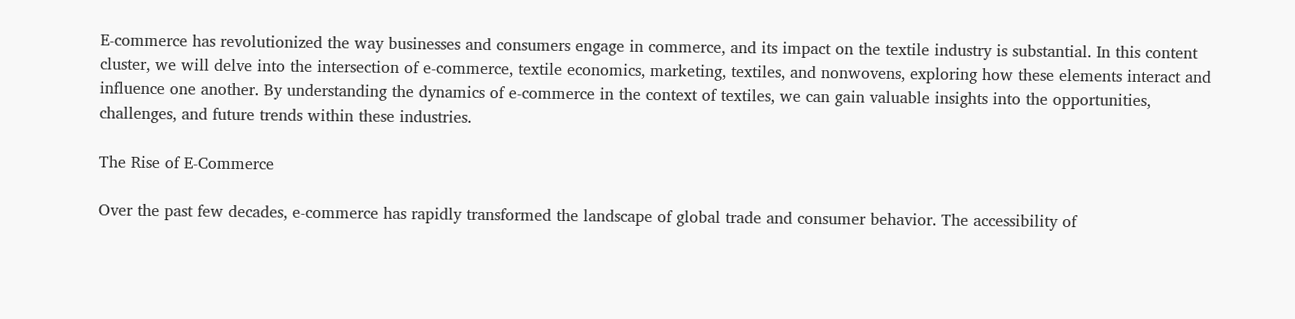E-commerce has revolutionized the way businesses and consumers engage in commerce, and its impact on the textile industry is substantial. In this content cluster, we will delve into the intersection of e-commerce, textile economics, marketing, textiles, and nonwovens, exploring how these elements interact and influence one another. By understanding the dynamics of e-commerce in the context of textiles, we can gain valuable insights into the opportunities, challenges, and future trends within these industries.

The Rise of E-Commerce

Over the past few decades, e-commerce has rapidly transformed the landscape of global trade and consumer behavior. The accessibility of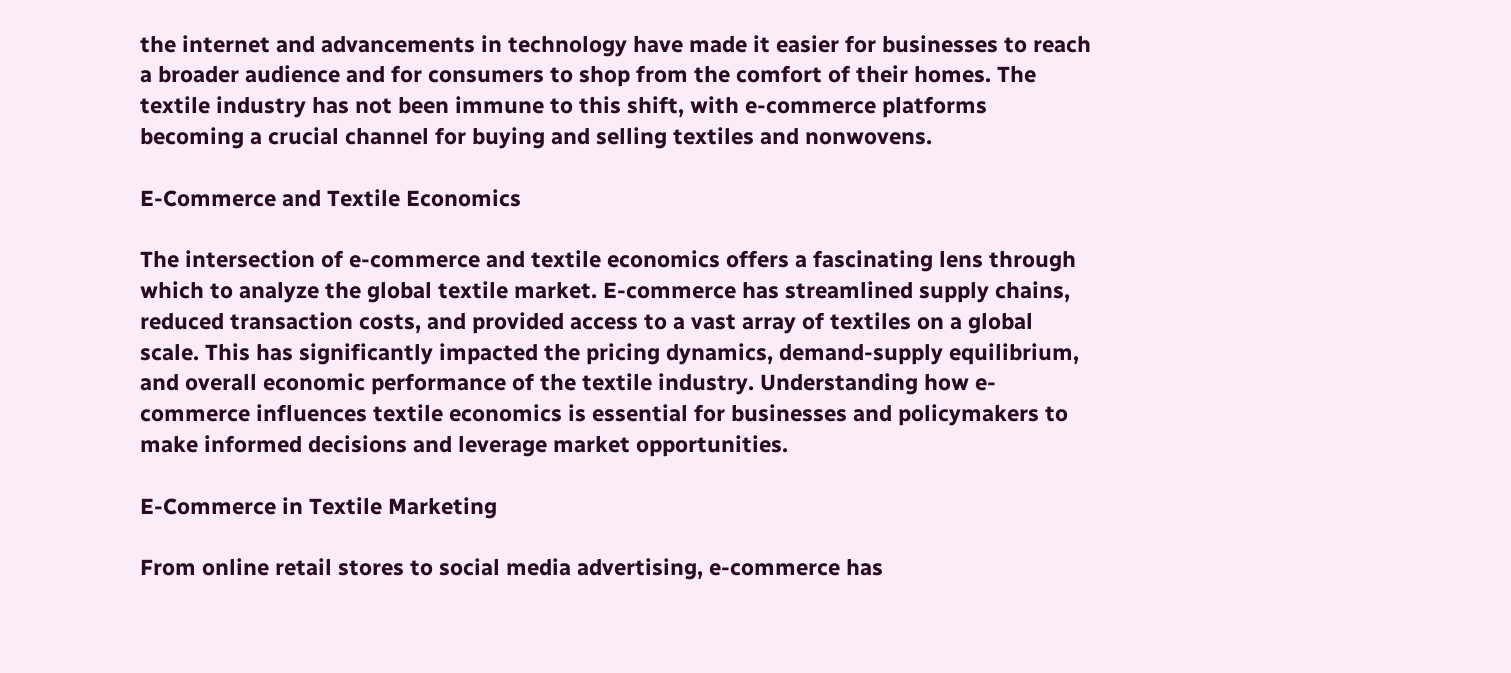the internet and advancements in technology have made it easier for businesses to reach a broader audience and for consumers to shop from the comfort of their homes. The textile industry has not been immune to this shift, with e-commerce platforms becoming a crucial channel for buying and selling textiles and nonwovens.

E-Commerce and Textile Economics

The intersection of e-commerce and textile economics offers a fascinating lens through which to analyze the global textile market. E-commerce has streamlined supply chains, reduced transaction costs, and provided access to a vast array of textiles on a global scale. This has significantly impacted the pricing dynamics, demand-supply equilibrium, and overall economic performance of the textile industry. Understanding how e-commerce influences textile economics is essential for businesses and policymakers to make informed decisions and leverage market opportunities.

E-Commerce in Textile Marketing

From online retail stores to social media advertising, e-commerce has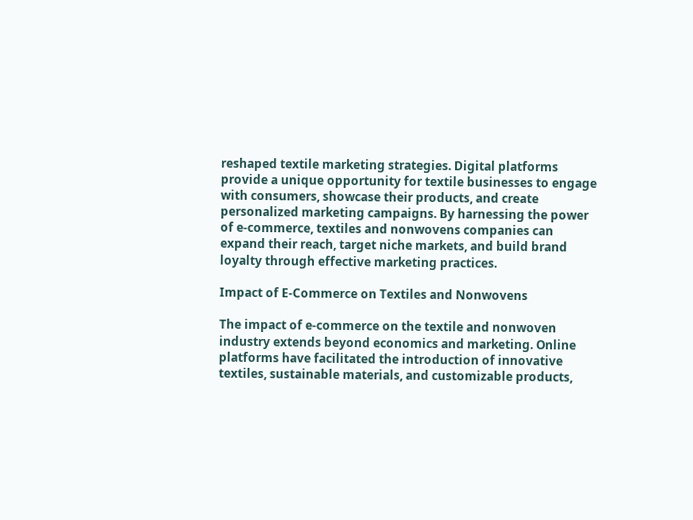reshaped textile marketing strategies. Digital platforms provide a unique opportunity for textile businesses to engage with consumers, showcase their products, and create personalized marketing campaigns. By harnessing the power of e-commerce, textiles and nonwovens companies can expand their reach, target niche markets, and build brand loyalty through effective marketing practices.

Impact of E-Commerce on Textiles and Nonwovens

The impact of e-commerce on the textile and nonwoven industry extends beyond economics and marketing. Online platforms have facilitated the introduction of innovative textiles, sustainable materials, and customizable products,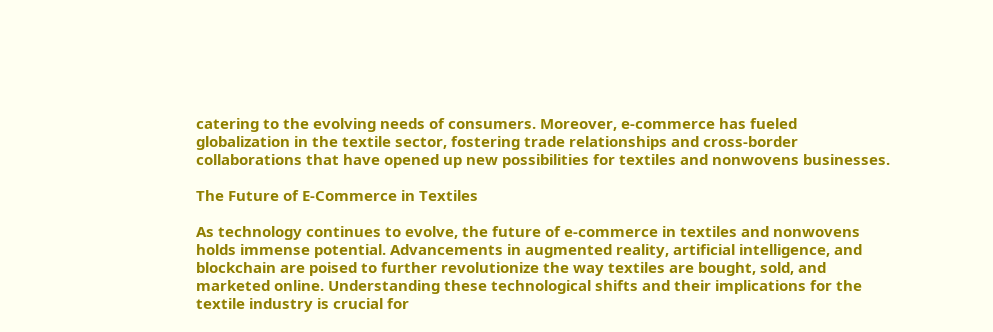catering to the evolving needs of consumers. Moreover, e-commerce has fueled globalization in the textile sector, fostering trade relationships and cross-border collaborations that have opened up new possibilities for textiles and nonwovens businesses.

The Future of E-Commerce in Textiles

As technology continues to evolve, the future of e-commerce in textiles and nonwovens holds immense potential. Advancements in augmented reality, artificial intelligence, and blockchain are poised to further revolutionize the way textiles are bought, sold, and marketed online. Understanding these technological shifts and their implications for the textile industry is crucial for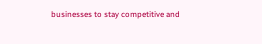businesses to stay competitive and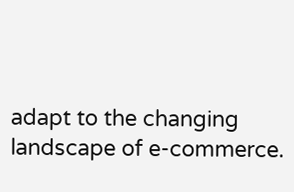adapt to the changing landscape of e-commerce.